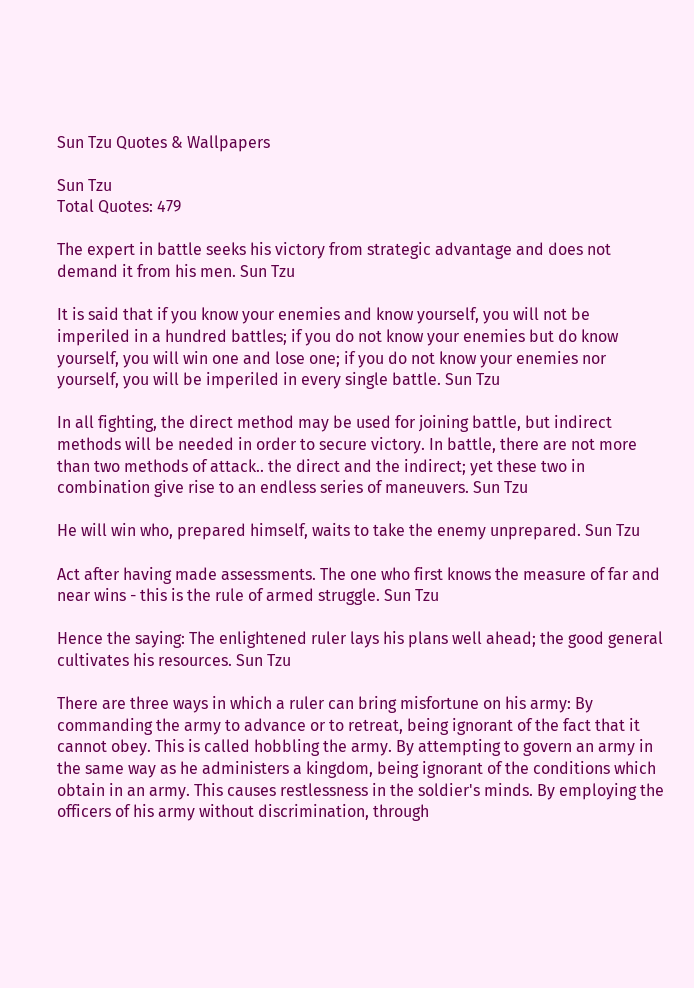Sun Tzu Quotes & Wallpapers

Sun Tzu
Total Quotes: 479

The expert in battle seeks his victory from strategic advantage and does not demand it from his men. Sun Tzu

It is said that if you know your enemies and know yourself, you will not be imperiled in a hundred battles; if you do not know your enemies but do know yourself, you will win one and lose one; if you do not know your enemies nor yourself, you will be imperiled in every single battle. Sun Tzu

In all fighting, the direct method may be used for joining battle, but indirect methods will be needed in order to secure victory. In battle, there are not more than two methods of attack.. the direct and the indirect; yet these two in combination give rise to an endless series of maneuvers. Sun Tzu

He will win who, prepared himself, waits to take the enemy unprepared. Sun Tzu

Act after having made assessments. The one who first knows the measure of far and near wins - this is the rule of armed struggle. Sun Tzu

Hence the saying: The enlightened ruler lays his plans well ahead; the good general cultivates his resources. Sun Tzu

There are three ways in which a ruler can bring misfortune on his army: By commanding the army to advance or to retreat, being ignorant of the fact that it cannot obey. This is called hobbling the army. By attempting to govern an army in the same way as he administers a kingdom, being ignorant of the conditions which obtain in an army. This causes restlessness in the soldier's minds. By employing the officers of his army without discrimination, through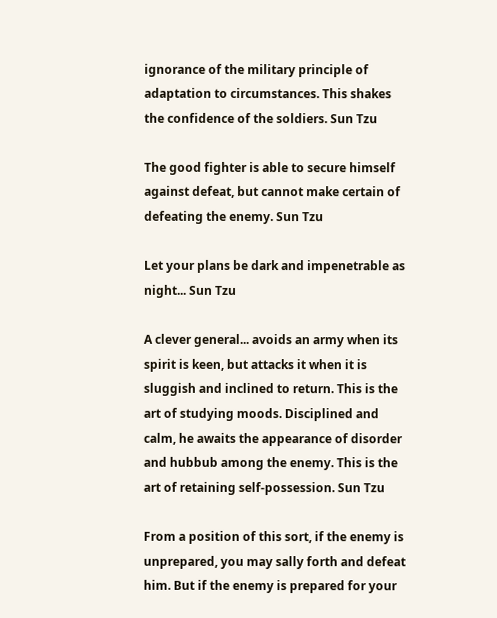ignorance of the military principle of adaptation to circumstances. This shakes the confidence of the soldiers. Sun Tzu

The good fighter is able to secure himself against defeat, but cannot make certain of defeating the enemy. Sun Tzu

Let your plans be dark and impenetrable as night... Sun Tzu

A clever general... avoids an army when its spirit is keen, but attacks it when it is sluggish and inclined to return. This is the art of studying moods. Disciplined and calm, he awaits the appearance of disorder and hubbub among the enemy. This is the art of retaining self-possession. Sun Tzu

From a position of this sort, if the enemy is unprepared, you may sally forth and defeat him. But if the enemy is prepared for your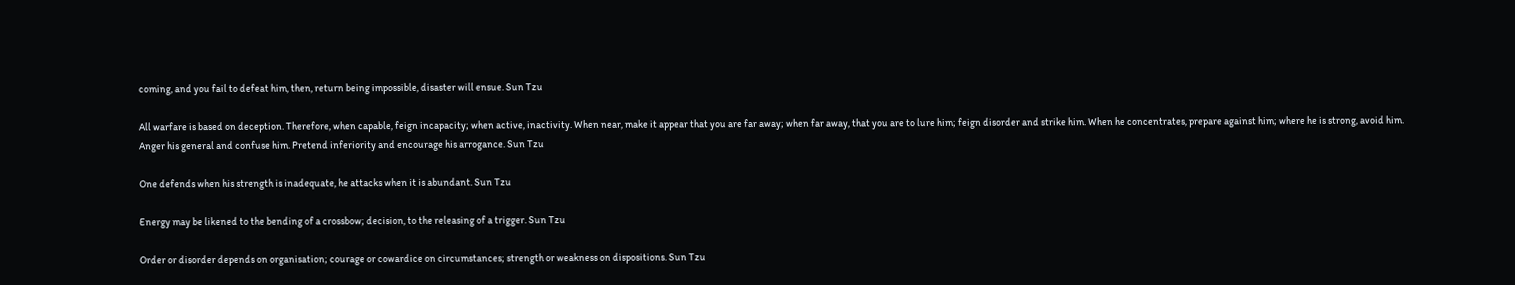coming, and you fail to defeat him, then, return being impossible, disaster will ensue. Sun Tzu

All warfare is based on deception. Therefore, when capable, feign incapacity; when active, inactivity. When near, make it appear that you are far away; when far away, that you are to lure him; feign disorder and strike him. When he concentrates, prepare against him; where he is strong, avoid him. Anger his general and confuse him. Pretend inferiority and encourage his arrogance. Sun Tzu

One defends when his strength is inadequate, he attacks when it is abundant. Sun Tzu

Energy may be likened to the bending of a crossbow; decision, to the releasing of a trigger. Sun Tzu

Order or disorder depends on organisation; courage or cowardice on circumstances; strength or weakness on dispositions. Sun Tzu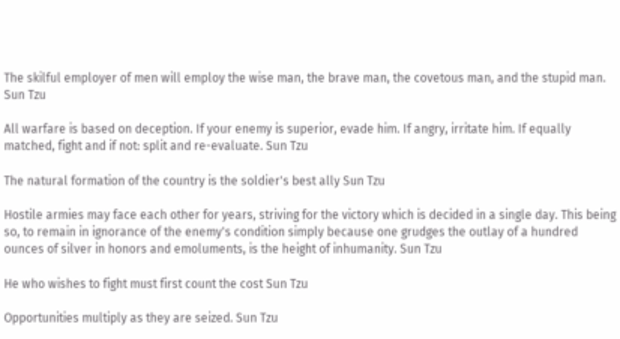The skilful employer of men will employ the wise man, the brave man, the covetous man, and the stupid man. Sun Tzu

All warfare is based on deception. If your enemy is superior, evade him. If angry, irritate him. If equally matched, fight and if not: split and re-evaluate. Sun Tzu

The natural formation of the country is the soldier's best ally Sun Tzu

Hostile armies may face each other for years, striving for the victory which is decided in a single day. This being so, to remain in ignorance of the enemy's condition simply because one grudges the outlay of a hundred ounces of silver in honors and emoluments, is the height of inhumanity. Sun Tzu

He who wishes to fight must first count the cost Sun Tzu

Opportunities multiply as they are seized. Sun Tzu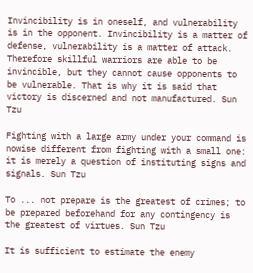Invincibility is in oneself, and vulnerability is in the opponent. Invincibility is a matter of defense, vulnerability is a matter of attack. Therefore skillful warriors are able to be invincible, but they cannot cause opponents to be vulnerable. That is why it is said that victory is discerned and not manufactured. Sun Tzu

Fighting with a large army under your command is nowise different from fighting with a small one: it is merely a question of instituting signs and signals. Sun Tzu

To ... not prepare is the greatest of crimes; to be prepared beforehand for any contingency is the greatest of virtues. Sun Tzu

It is sufficient to estimate the enemy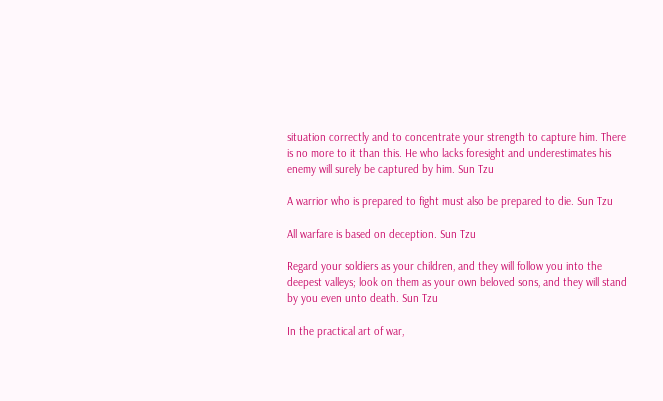situation correctly and to concentrate your strength to capture him. There is no more to it than this. He who lacks foresight and underestimates his enemy will surely be captured by him. Sun Tzu

A warrior who is prepared to fight must also be prepared to die. Sun Tzu

All warfare is based on deception. Sun Tzu

Regard your soldiers as your children, and they will follow you into the deepest valleys; look on them as your own beloved sons, and they will stand by you even unto death. Sun Tzu

In the practical art of war,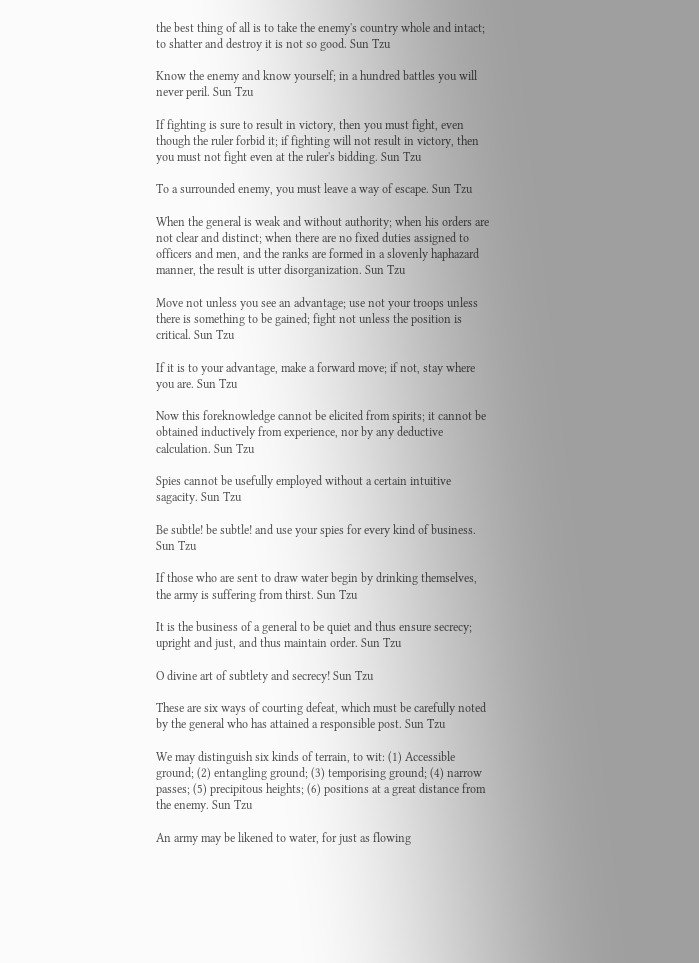the best thing of all is to take the enemy's country whole and intact; to shatter and destroy it is not so good. Sun Tzu

Know the enemy and know yourself; in a hundred battles you will never peril. Sun Tzu

If fighting is sure to result in victory, then you must fight, even though the ruler forbid it; if fighting will not result in victory, then you must not fight even at the ruler's bidding. Sun Tzu

To a surrounded enemy, you must leave a way of escape. Sun Tzu

When the general is weak and without authority; when his orders are not clear and distinct; when there are no fixed duties assigned to officers and men, and the ranks are formed in a slovenly haphazard manner, the result is utter disorganization. Sun Tzu

Move not unless you see an advantage; use not your troops unless there is something to be gained; fight not unless the position is critical. Sun Tzu

If it is to your advantage, make a forward move; if not, stay where you are. Sun Tzu

Now this foreknowledge cannot be elicited from spirits; it cannot be obtained inductively from experience, nor by any deductive calculation. Sun Tzu

Spies cannot be usefully employed without a certain intuitive sagacity. Sun Tzu

Be subtle! be subtle! and use your spies for every kind of business. Sun Tzu

If those who are sent to draw water begin by drinking themselves, the army is suffering from thirst. Sun Tzu

It is the business of a general to be quiet and thus ensure secrecy; upright and just, and thus maintain order. Sun Tzu

O divine art of subtlety and secrecy! Sun Tzu

These are six ways of courting defeat, which must be carefully noted by the general who has attained a responsible post. Sun Tzu

We may distinguish six kinds of terrain, to wit: (1) Accessible ground; (2) entangling ground; (3) temporising ground; (4) narrow passes; (5) precipitous heights; (6) positions at a great distance from the enemy. Sun Tzu

An army may be likened to water, for just as flowing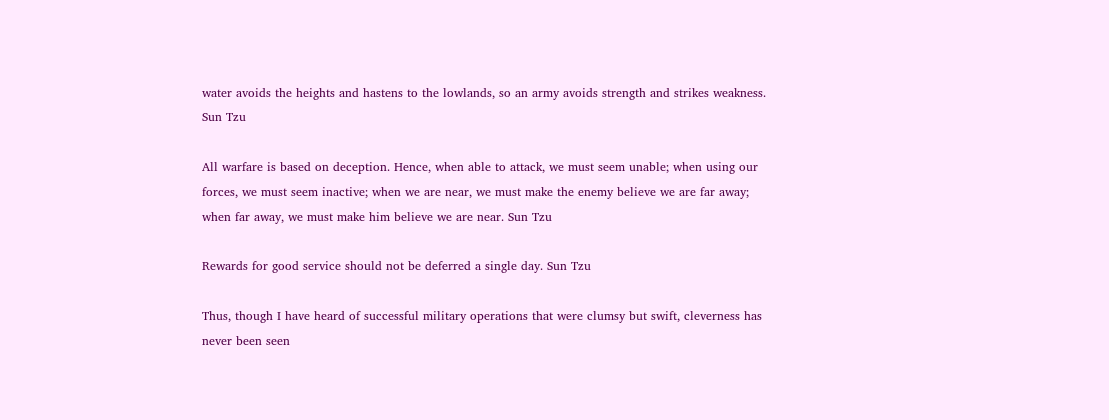water avoids the heights and hastens to the lowlands, so an army avoids strength and strikes weakness. Sun Tzu

All warfare is based on deception. Hence, when able to attack, we must seem unable; when using our forces, we must seem inactive; when we are near, we must make the enemy believe we are far away; when far away, we must make him believe we are near. Sun Tzu

Rewards for good service should not be deferred a single day. Sun Tzu

Thus, though I have heard of successful military operations that were clumsy but swift, cleverness has never been seen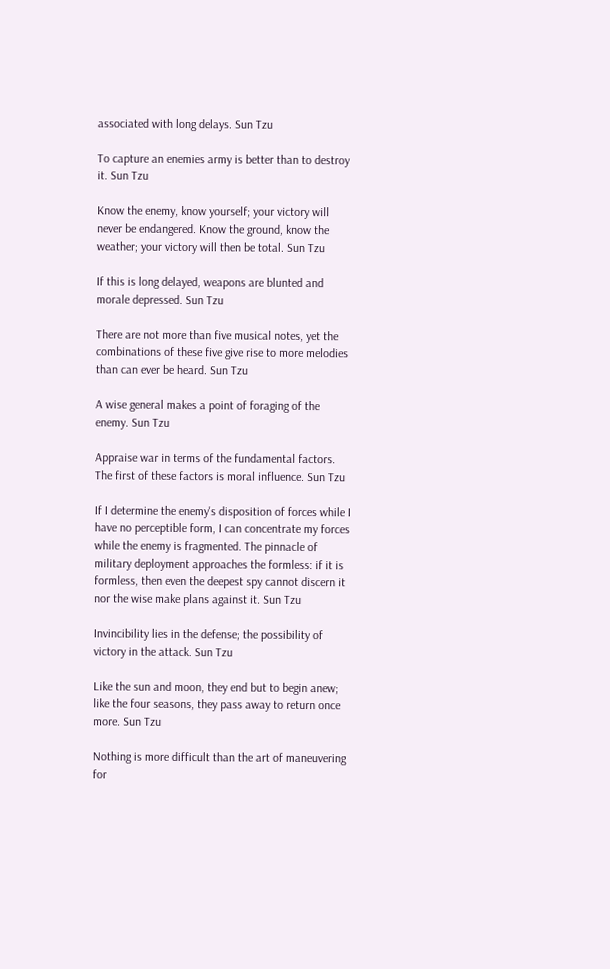associated with long delays. Sun Tzu

To capture an enemies army is better than to destroy it. Sun Tzu

Know the enemy, know yourself; your victory will never be endangered. Know the ground, know the weather; your victory will then be total. Sun Tzu

If this is long delayed, weapons are blunted and morale depressed. Sun Tzu

There are not more than five musical notes, yet the combinations of these five give rise to more melodies than can ever be heard. Sun Tzu

A wise general makes a point of foraging of the enemy. Sun Tzu

Appraise war in terms of the fundamental factors. The first of these factors is moral influence. Sun Tzu

If I determine the enemy's disposition of forces while I have no perceptible form, I can concentrate my forces while the enemy is fragmented. The pinnacle of military deployment approaches the formless: if it is formless, then even the deepest spy cannot discern it nor the wise make plans against it. Sun Tzu

Invincibility lies in the defense; the possibility of victory in the attack. Sun Tzu

Like the sun and moon, they end but to begin anew; like the four seasons, they pass away to return once more. Sun Tzu

Nothing is more difficult than the art of maneuvering for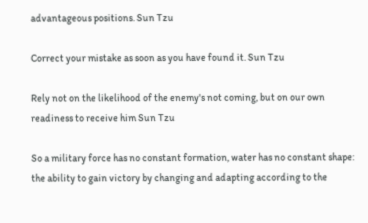advantageous positions. Sun Tzu

Correct your mistake as soon as you have found it. Sun Tzu

Rely not on the likelihood of the enemy's not coming, but on our own readiness to receive him Sun Tzu

So a military force has no constant formation, water has no constant shape: the ability to gain victory by changing and adapting according to the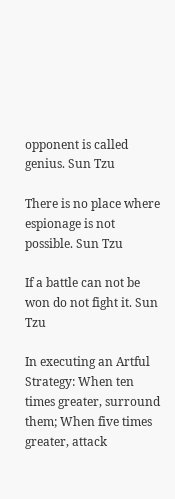opponent is called genius. Sun Tzu

There is no place where espionage is not possible. Sun Tzu

If a battle can not be won do not fight it. Sun Tzu

In executing an Artful Strategy: When ten times greater, surround them; When five times greater, attack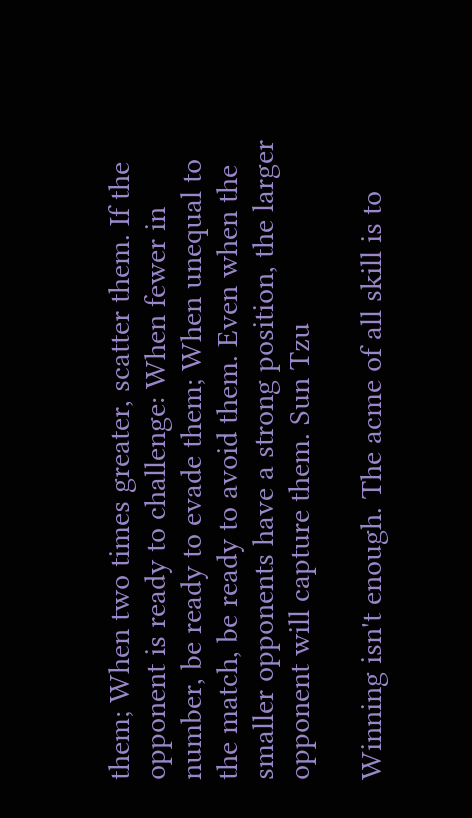them; When two times greater, scatter them. If the opponent is ready to challenge: When fewer in number, be ready to evade them; When unequal to the match, be ready to avoid them. Even when the smaller opponents have a strong position, the larger opponent will capture them. Sun Tzu

Winning isn't enough. The acme of all skill is to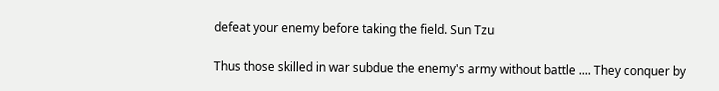defeat your enemy before taking the field. Sun Tzu

Thus those skilled in war subdue the enemy's army without battle .... They conquer by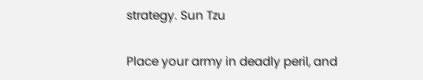strategy. Sun Tzu

Place your army in deadly peril, and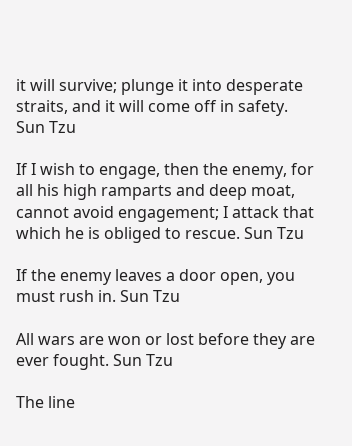it will survive; plunge it into desperate straits, and it will come off in safety. Sun Tzu

If I wish to engage, then the enemy, for all his high ramparts and deep moat, cannot avoid engagement; I attack that which he is obliged to rescue. Sun Tzu

If the enemy leaves a door open, you must rush in. Sun Tzu

All wars are won or lost before they are ever fought. Sun Tzu

The line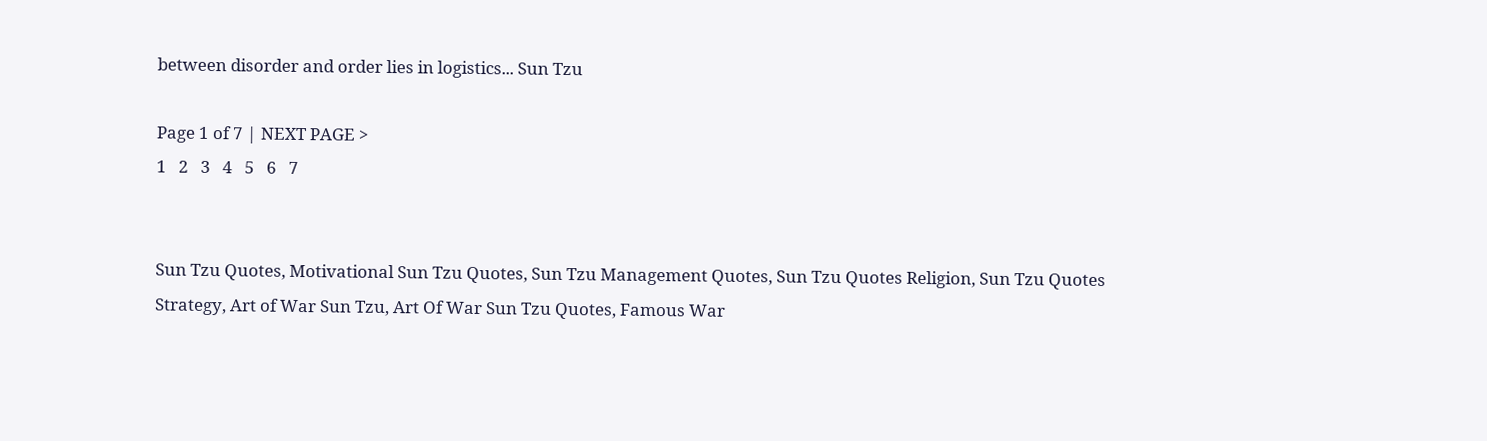between disorder and order lies in logistics... Sun Tzu

Page 1 of 7 | NEXT PAGE >
1   2   3   4   5   6   7


Sun Tzu Quotes, Motivational Sun Tzu Quotes, Sun Tzu Management Quotes, Sun Tzu Quotes Religion, Sun Tzu Quotes Strategy, Art of War Sun Tzu, Art Of War Sun Tzu Quotes, Famous War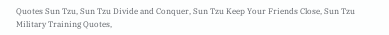Quotes Sun Tzu, Sun Tzu Divide and Conquer, Sun Tzu Keep Your Friends Close, Sun Tzu Military Training Quotes,